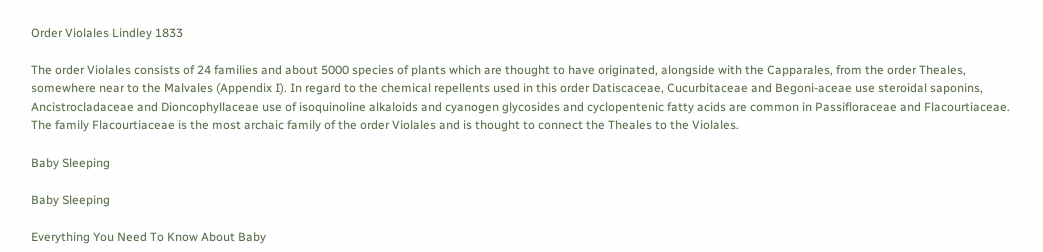Order Violales Lindley 1833

The order Violales consists of 24 families and about 5000 species of plants which are thought to have originated, alongside with the Capparales, from the order Theales, somewhere near to the Malvales (Appendix I). In regard to the chemical repellents used in this order Datiscaceae, Cucurbitaceae and Begoni-aceae use steroidal saponins, Ancistrocladaceae and Dioncophyllaceae use of isoquinoline alkaloids and cyanogen glycosides and cyclopentenic fatty acids are common in Passifloraceae and Flacourtiaceae. The family Flacourtiaceae is the most archaic family of the order Violales and is thought to connect the Theales to the Violales.

Baby Sleeping

Baby Sleeping

Everything You Need To Know About Baby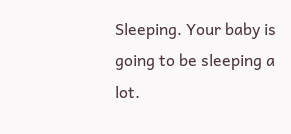Sleeping. Your baby is going to be sleeping a lot.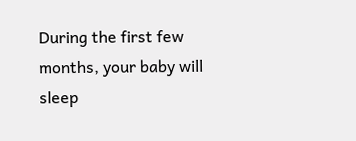During the first few months, your baby will sleep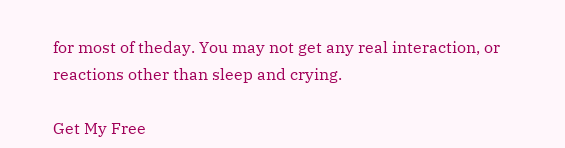for most of theday. You may not get any real interaction, or reactions other than sleep and crying.

Get My Free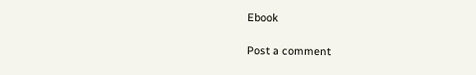Ebook

Post a comment